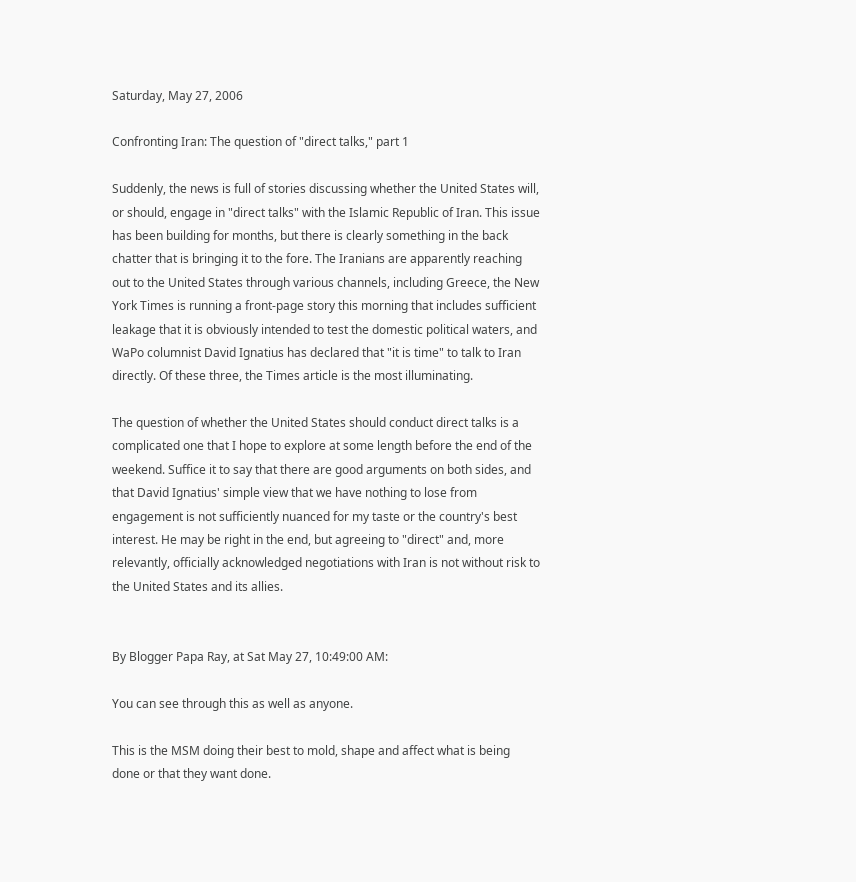Saturday, May 27, 2006

Confronting Iran: The question of "direct talks," part 1

Suddenly, the news is full of stories discussing whether the United States will, or should, engage in "direct talks" with the Islamic Republic of Iran. This issue has been building for months, but there is clearly something in the back chatter that is bringing it to the fore. The Iranians are apparently reaching out to the United States through various channels, including Greece, the New York Times is running a front-page story this morning that includes sufficient leakage that it is obviously intended to test the domestic political waters, and WaPo columnist David Ignatius has declared that "it is time" to talk to Iran directly. Of these three, the Times article is the most illuminating.

The question of whether the United States should conduct direct talks is a complicated one that I hope to explore at some length before the end of the weekend. Suffice it to say that there are good arguments on both sides, and that David Ignatius' simple view that we have nothing to lose from engagement is not sufficiently nuanced for my taste or the country's best interest. He may be right in the end, but agreeing to "direct" and, more relevantly, officially acknowledged negotiations with Iran is not without risk to the United States and its allies.


By Blogger Papa Ray, at Sat May 27, 10:49:00 AM:

You can see through this as well as anyone.

This is the MSM doing their best to mold, shape and affect what is being done or that they want done.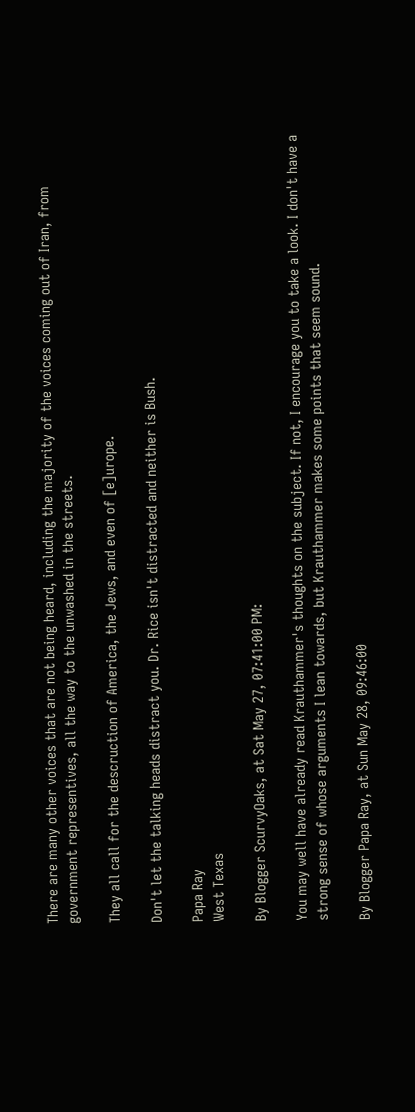There are many other voices that are not being heard, including the majority of the voices coming out of Iran, from government representives, all the way to the unwashed in the streets.

They all call for the descruction of America, the Jews, and even of [e]urope.

Don't let the talking heads distract you. Dr. Rice isn't distracted and neither is Bush.

Papa Ray
West Texas

By Blogger ScurvyOaks, at Sat May 27, 07:41:00 PM:

You may well have already read Krauthammer's thoughts on the subject. If not, I encourage you to take a look. I don't have a strong sense of whose arguments I lean towards, but Krauthammer makes some points that seem sound.

By Blogger Papa Ray, at Sun May 28, 09:46:00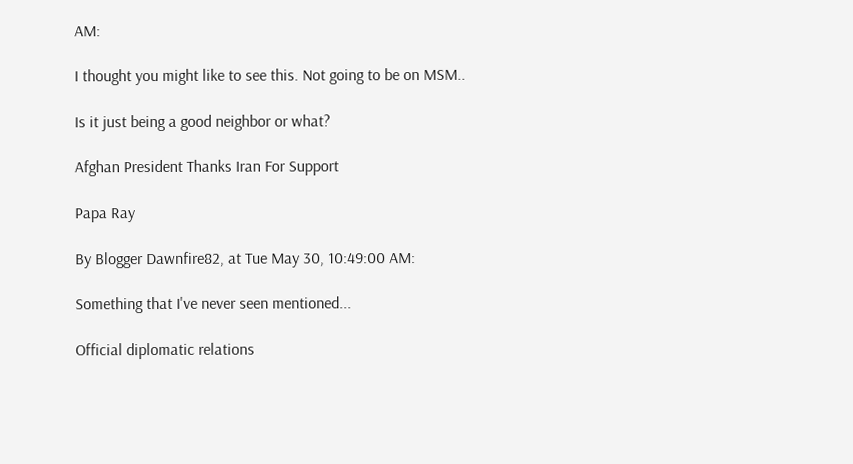AM:

I thought you might like to see this. Not going to be on MSM..

Is it just being a good neighbor or what?

Afghan President Thanks Iran For Support

Papa Ray

By Blogger Dawnfire82, at Tue May 30, 10:49:00 AM:

Something that I've never seen mentioned...

Official diplomatic relations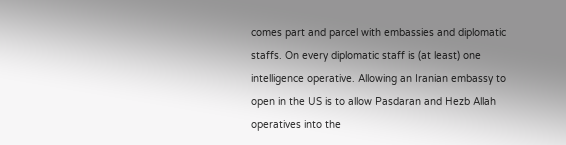comes part and parcel with embassies and diplomatic staffs. On every diplomatic staff is (at least) one intelligence operative. Allowing an Iranian embassy to open in the US is to allow Pasdaran and Hezb Allah operatives into the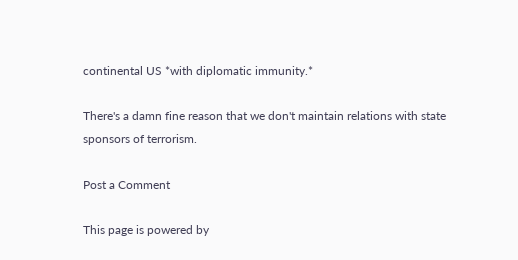continental US *with diplomatic immunity.*

There's a damn fine reason that we don't maintain relations with state sponsors of terrorism.

Post a Comment

This page is powered by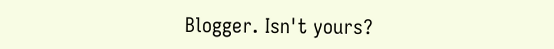Blogger. Isn't yours?